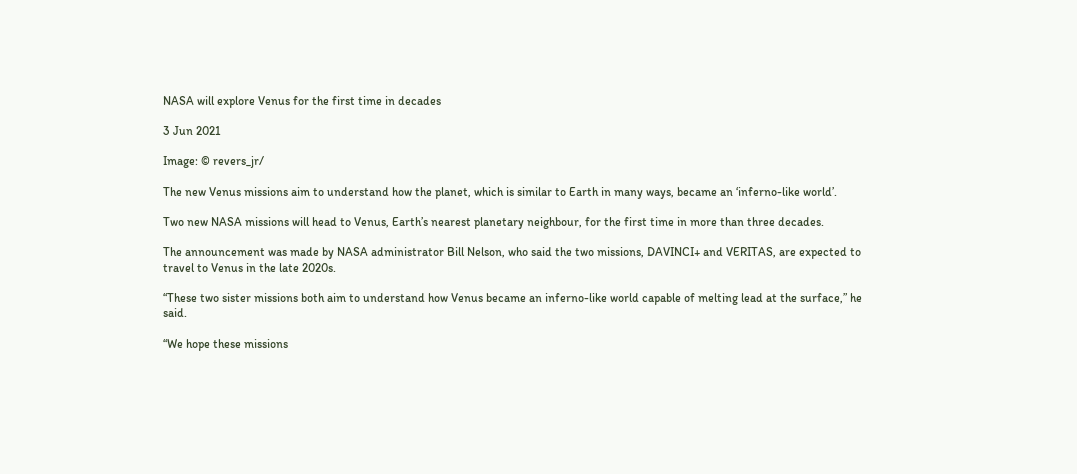NASA will explore Venus for the first time in decades

3 Jun 2021

Image: © revers_jr/

The new Venus missions aim to understand how the planet, which is similar to Earth in many ways, became an ‘inferno-like world’.

Two new NASA missions will head to Venus, Earth’s nearest planetary neighbour, for the first time in more than three decades.

The announcement was made by NASA administrator Bill Nelson, who said the two missions, DAVINCI+ and VERITAS, are expected to travel to Venus in the late 2020s.

“These two sister missions both aim to understand how Venus became an inferno-like world capable of melting lead at the surface,” he said.

“We hope these missions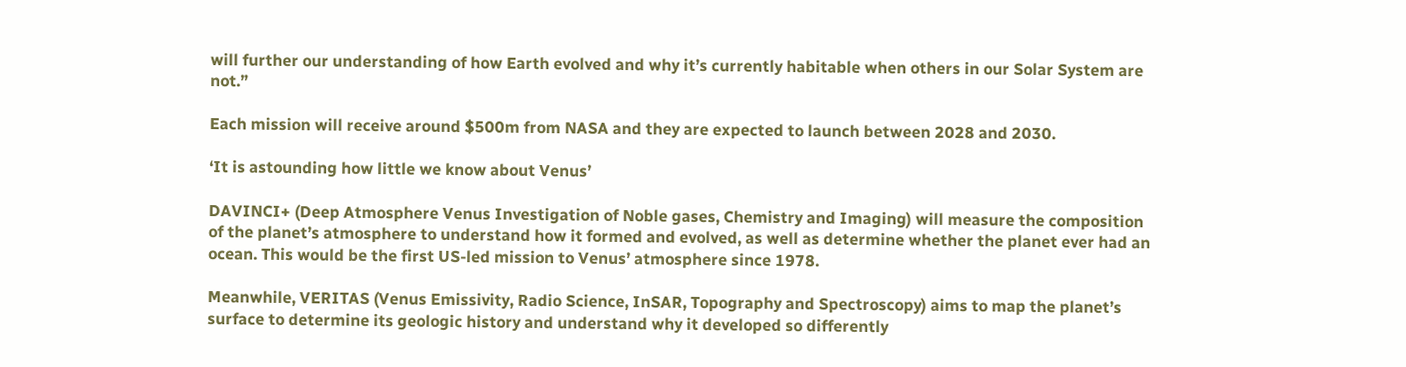will further our understanding of how Earth evolved and why it’s currently habitable when others in our Solar System are not.”

Each mission will receive around $500m from NASA and they are expected to launch between 2028 and 2030.

‘It is astounding how little we know about Venus’

DAVINCI+ (Deep Atmosphere Venus Investigation of Noble gases, Chemistry and Imaging) will measure the composition of the planet’s atmosphere to understand how it formed and evolved, as well as determine whether the planet ever had an ocean. This would be the first US-led mission to Venus’ atmosphere since 1978.

Meanwhile, VERITAS (Venus Emissivity, Radio Science, InSAR, Topography and Spectroscopy) aims to map the planet’s surface to determine its geologic history and understand why it developed so differently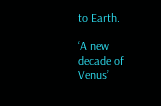to Earth.

‘A new decade of Venus’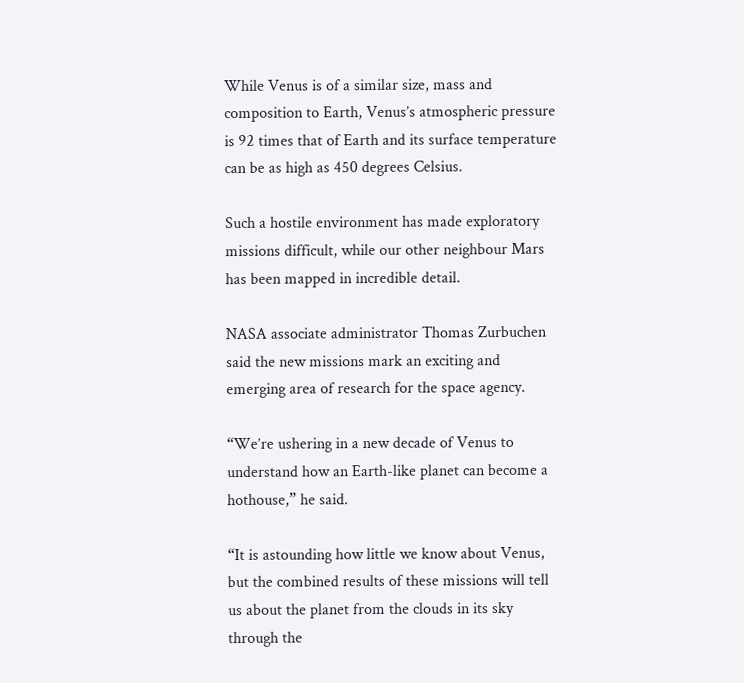While Venus is of a similar size, mass and composition to Earth, Venus’s atmospheric pressure is 92 times that of Earth and its surface temperature can be as high as 450 degrees Celsius.

Such a hostile environment has made exploratory missions difficult, while our other neighbour Mars has been mapped in incredible detail.

NASA associate administrator Thomas Zurbuchen said the new missions mark an exciting and emerging area of research for the space agency.

“We’re ushering in a new decade of Venus to understand how an Earth-like planet can become a hothouse,” he said.

“It is astounding how little we know about Venus, but the combined results of these missions will tell us about the planet from the clouds in its sky through the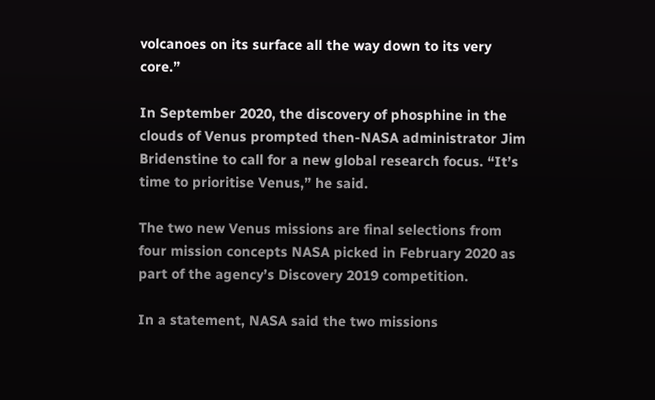volcanoes on its surface all the way down to its very core.”

In September 2020, the discovery of phosphine in the clouds of Venus prompted then-NASA administrator Jim Bridenstine to call for a new global research focus. “It’s time to prioritise Venus,” he said.

The two new Venus missions are final selections from four mission concepts NASA picked in February 2020 as part of the agency’s Discovery 2019 competition.

In a statement, NASA said the two missions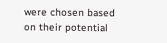were chosen based on their potential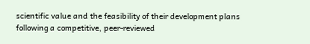scientific value and the feasibility of their development plans following a competitive, peer-reviewed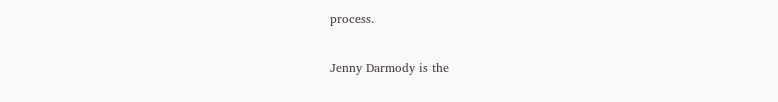process.

Jenny Darmody is the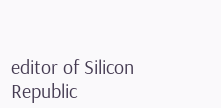editor of Silicon Republic